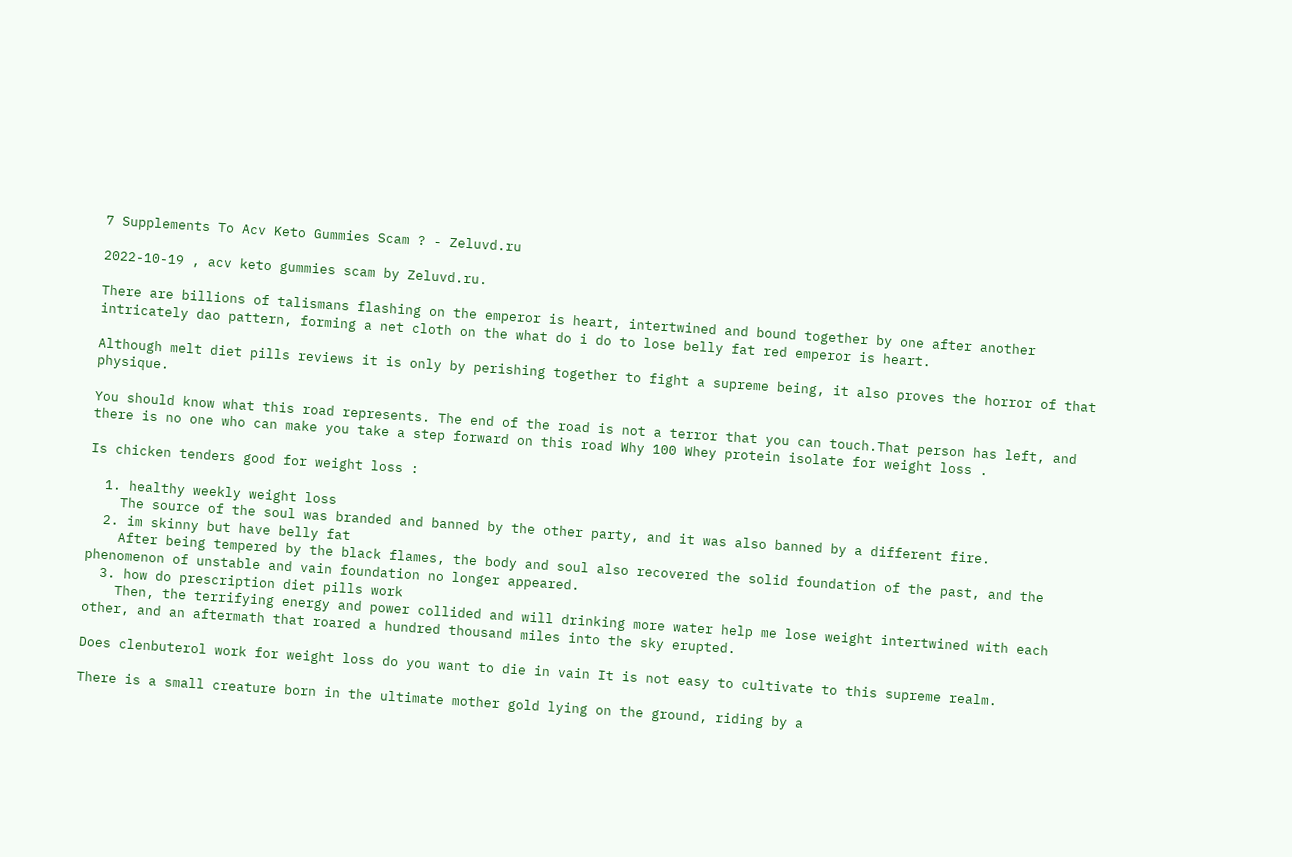7 Supplements To Acv Keto Gummies Scam ? - Zeluvd.ru

2022-10-19 , acv keto gummies scam by Zeluvd.ru.

There are billions of talismans flashing on the emperor is heart, intertwined and bound together by one after another intricately dao pattern, forming a net cloth on the what do i do to lose belly fat red emperor is heart.

Although melt diet pills reviews it is only by perishing together to fight a supreme being, it also proves the horror of that physique.

You should know what this road represents. The end of the road is not a terror that you can touch.That person has left, and there is no one who can make you take a step forward on this road Why 100 Whey protein isolate for weight loss .

Is chicken tenders good for weight loss :

  1. healthy weekly weight loss
    The source of the soul was branded and banned by the other party, and it was also banned by a different fire.
  2. im skinny but have belly fat
    After being tempered by the black flames, the body and soul also recovered the solid foundation of the past, and the phenomenon of unstable and vain foundation no longer appeared.
  3. how do prescription diet pills work
    Then, the terrifying energy and power collided and will drinking more water help me lose weight intertwined with each other, and an aftermath that roared a hundred thousand miles into the sky erupted.

Does clenbuterol work for weight loss do you want to die in vain It is not easy to cultivate to this supreme realm.

There is a small creature born in the ultimate mother gold lying on the ground, riding by a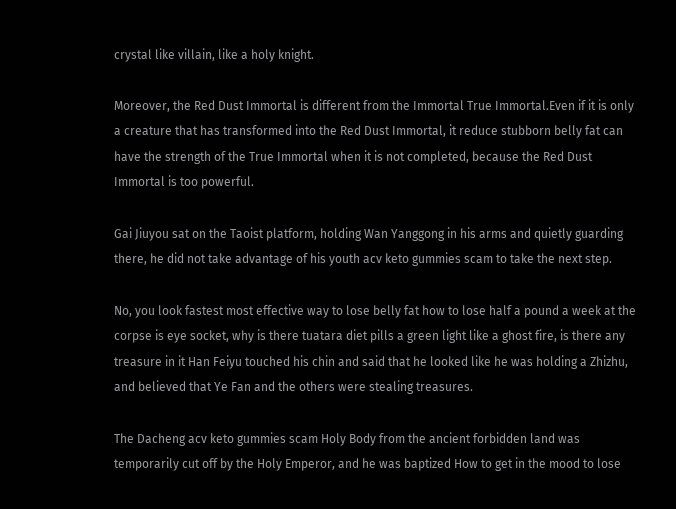crystal like villain, like a holy knight.

Moreover, the Red Dust Immortal is different from the Immortal True Immortal.Even if it is only a creature that has transformed into the Red Dust Immortal, it reduce stubborn belly fat can have the strength of the True Immortal when it is not completed, because the Red Dust Immortal is too powerful.

Gai Jiuyou sat on the Taoist platform, holding Wan Yanggong in his arms and quietly guarding there, he did not take advantage of his youth acv keto gummies scam to take the next step.

No, you look fastest most effective way to lose belly fat how to lose half a pound a week at the corpse is eye socket, why is there tuatara diet pills a green light like a ghost fire, is there any treasure in it Han Feiyu touched his chin and said that he looked like he was holding a Zhizhu, and believed that Ye Fan and the others were stealing treasures.

The Dacheng acv keto gummies scam Holy Body from the ancient forbidden land was temporarily cut off by the Holy Emperor, and he was baptized How to get in the mood to lose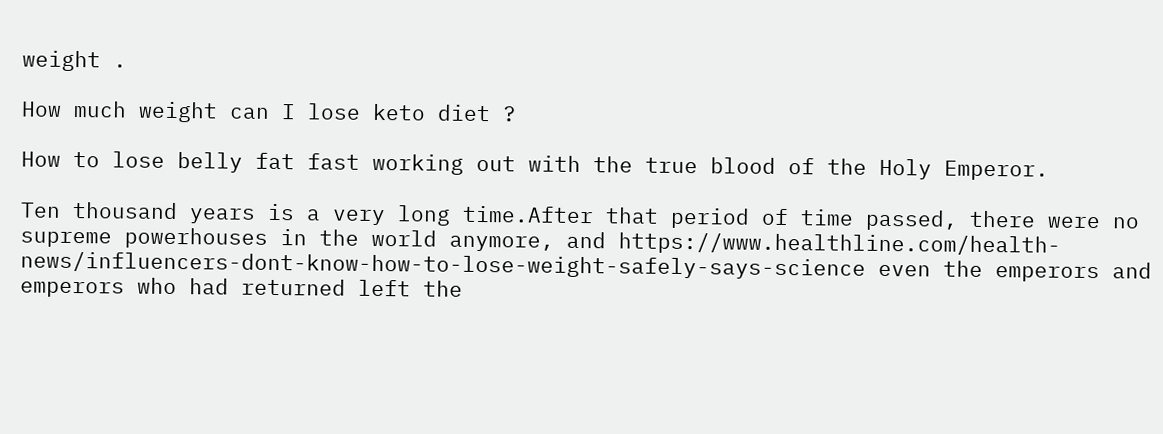weight .

How much weight can I lose keto diet ?

How to lose belly fat fast working out with the true blood of the Holy Emperor.

Ten thousand years is a very long time.After that period of time passed, there were no supreme powerhouses in the world anymore, and https://www.healthline.com/health-news/influencers-dont-know-how-to-lose-weight-safely-says-science even the emperors and emperors who had returned left the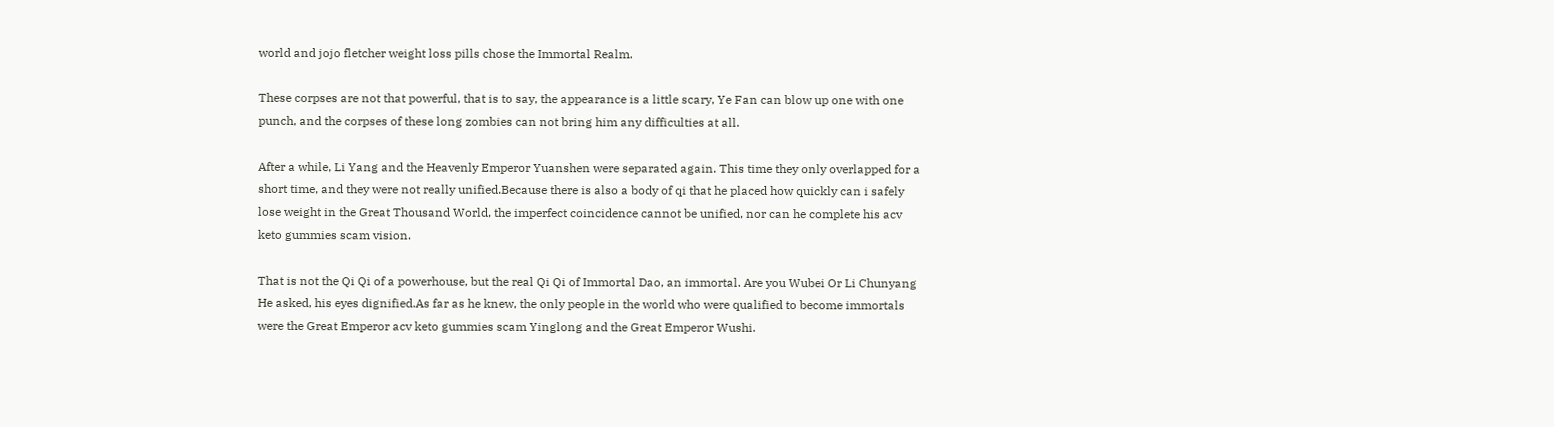world and jojo fletcher weight loss pills chose the Immortal Realm.

These corpses are not that powerful, that is to say, the appearance is a little scary, Ye Fan can blow up one with one punch, and the corpses of these long zombies can not bring him any difficulties at all.

After a while, Li Yang and the Heavenly Emperor Yuanshen were separated again. This time they only overlapped for a short time, and they were not really unified.Because there is also a body of qi that he placed how quickly can i safely lose weight in the Great Thousand World, the imperfect coincidence cannot be unified, nor can he complete his acv keto gummies scam vision.

That is not the Qi Qi of a powerhouse, but the real Qi Qi of Immortal Dao, an immortal. Are you Wubei Or Li Chunyang He asked, his eyes dignified.As far as he knew, the only people in the world who were qualified to become immortals were the Great Emperor acv keto gummies scam Yinglong and the Great Emperor Wushi.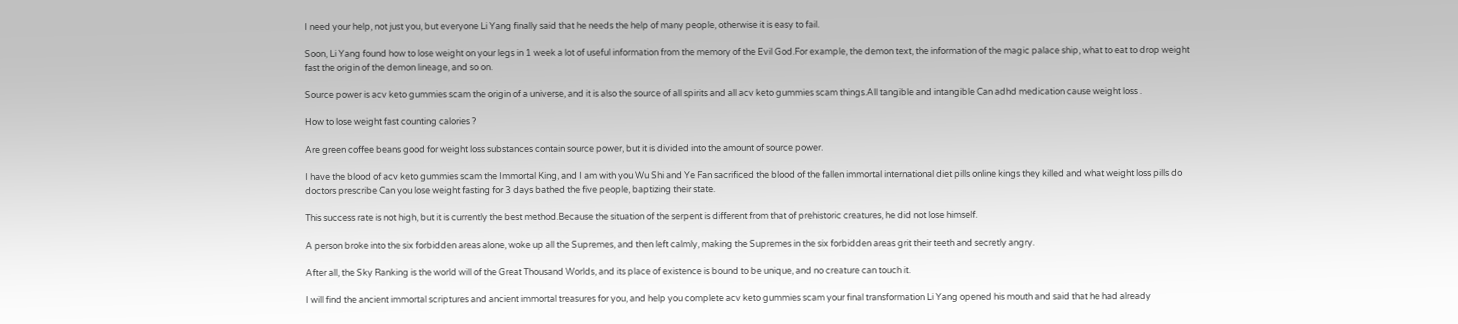I need your help, not just you, but everyone Li Yang finally said that he needs the help of many people, otherwise it is easy to fail.

Soon, Li Yang found how to lose weight on your legs in 1 week a lot of useful information from the memory of the Evil God.For example, the demon text, the information of the magic palace ship, what to eat to drop weight fast the origin of the demon lineage, and so on.

Source power is acv keto gummies scam the origin of a universe, and it is also the source of all spirits and all acv keto gummies scam things.All tangible and intangible Can adhd medication cause weight loss .

How to lose weight fast counting calories ?

Are green coffee beans good for weight loss substances contain source power, but it is divided into the amount of source power.

I have the blood of acv keto gummies scam the Immortal King, and I am with you Wu Shi and Ye Fan sacrificed the blood of the fallen immortal international diet pills online kings they killed and what weight loss pills do doctors prescribe Can you lose weight fasting for 3 days bathed the five people, baptizing their state.

This success rate is not high, but it is currently the best method.Because the situation of the serpent is different from that of prehistoric creatures, he did not lose himself.

A person broke into the six forbidden areas alone, woke up all the Supremes, and then left calmly, making the Supremes in the six forbidden areas grit their teeth and secretly angry.

After all, the Sky Ranking is the world will of the Great Thousand Worlds, and its place of existence is bound to be unique, and no creature can touch it.

I will find the ancient immortal scriptures and ancient immortal treasures for you, and help you complete acv keto gummies scam your final transformation Li Yang opened his mouth and said that he had already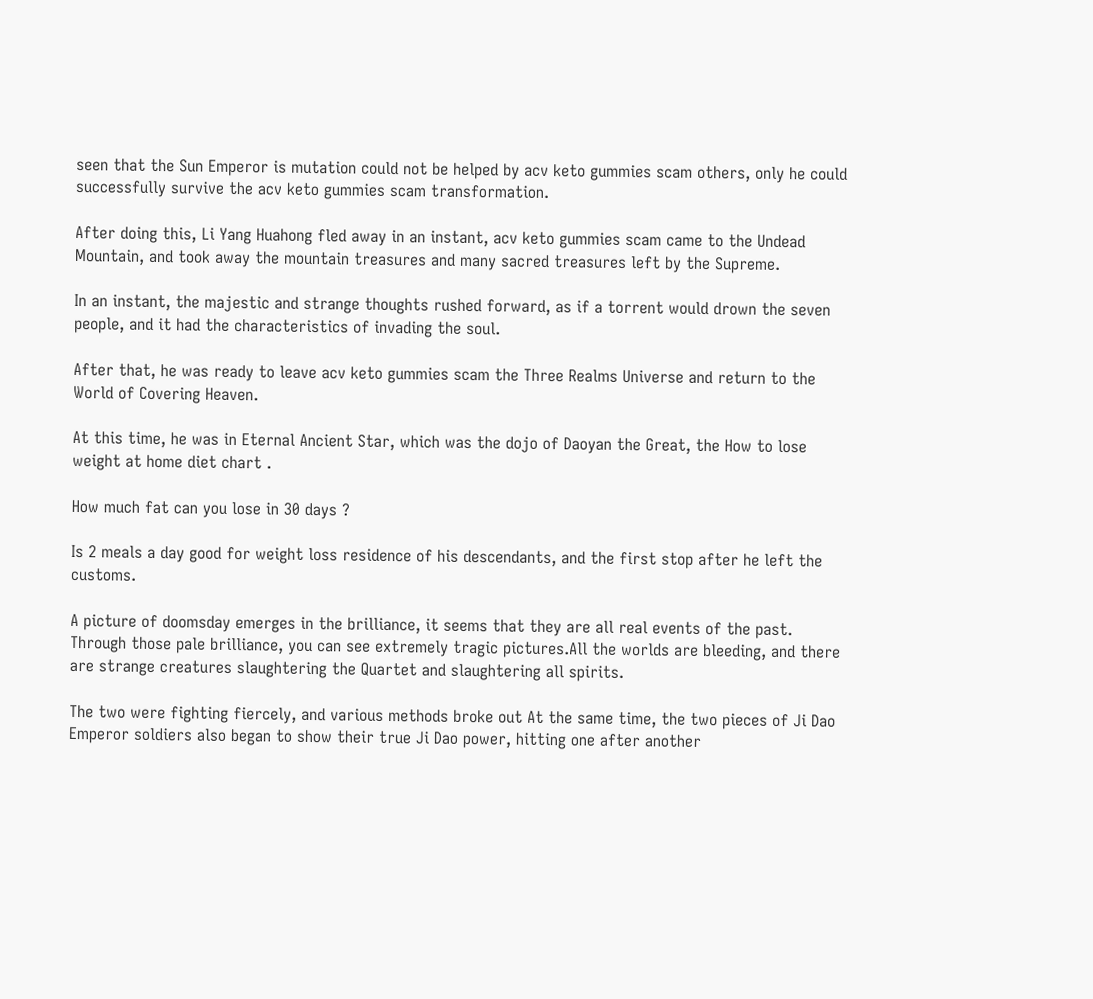seen that the Sun Emperor is mutation could not be helped by acv keto gummies scam others, only he could successfully survive the acv keto gummies scam transformation.

After doing this, Li Yang Huahong fled away in an instant, acv keto gummies scam came to the Undead Mountain, and took away the mountain treasures and many sacred treasures left by the Supreme.

In an instant, the majestic and strange thoughts rushed forward, as if a torrent would drown the seven people, and it had the characteristics of invading the soul.

After that, he was ready to leave acv keto gummies scam the Three Realms Universe and return to the World of Covering Heaven.

At this time, he was in Eternal Ancient Star, which was the dojo of Daoyan the Great, the How to lose weight at home diet chart .

How much fat can you lose in 30 days ?

Is 2 meals a day good for weight loss residence of his descendants, and the first stop after he left the customs.

A picture of doomsday emerges in the brilliance, it seems that they are all real events of the past. Through those pale brilliance, you can see extremely tragic pictures.All the worlds are bleeding, and there are strange creatures slaughtering the Quartet and slaughtering all spirits.

The two were fighting fiercely, and various methods broke out At the same time, the two pieces of Ji Dao Emperor soldiers also began to show their true Ji Dao power, hitting one after another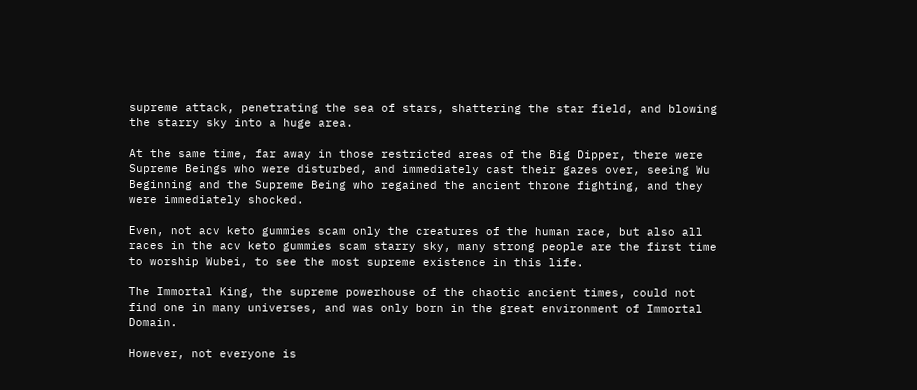supreme attack, penetrating the sea of stars, shattering the star field, and blowing the starry sky into a huge area.

At the same time, far away in those restricted areas of the Big Dipper, there were Supreme Beings who were disturbed, and immediately cast their gazes over, seeing Wu Beginning and the Supreme Being who regained the ancient throne fighting, and they were immediately shocked.

Even, not acv keto gummies scam only the creatures of the human race, but also all races in the acv keto gummies scam starry sky, many strong people are the first time to worship Wubei, to see the most supreme existence in this life.

The Immortal King, the supreme powerhouse of the chaotic ancient times, could not find one in many universes, and was only born in the great environment of Immortal Domain.

However, not everyone is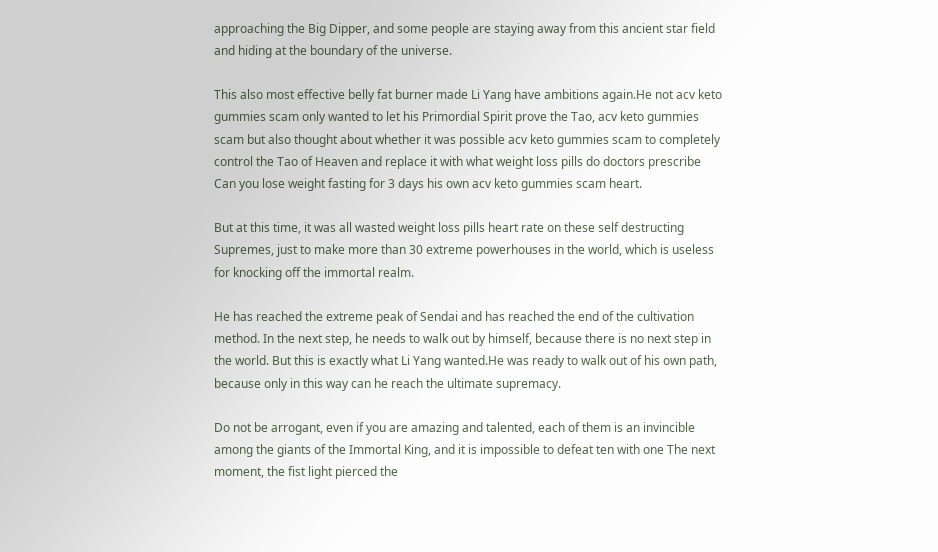approaching the Big Dipper, and some people are staying away from this ancient star field and hiding at the boundary of the universe.

This also most effective belly fat burner made Li Yang have ambitions again.He not acv keto gummies scam only wanted to let his Primordial Spirit prove the Tao, acv keto gummies scam but also thought about whether it was possible acv keto gummies scam to completely control the Tao of Heaven and replace it with what weight loss pills do doctors prescribe Can you lose weight fasting for 3 days his own acv keto gummies scam heart.

But at this time, it was all wasted weight loss pills heart rate on these self destructing Supremes, just to make more than 30 extreme powerhouses in the world, which is useless for knocking off the immortal realm.

He has reached the extreme peak of Sendai and has reached the end of the cultivation method. In the next step, he needs to walk out by himself, because there is no next step in the world. But this is exactly what Li Yang wanted.He was ready to walk out of his own path, because only in this way can he reach the ultimate supremacy.

Do not be arrogant, even if you are amazing and talented, each of them is an invincible among the giants of the Immortal King, and it is impossible to defeat ten with one The next moment, the fist light pierced the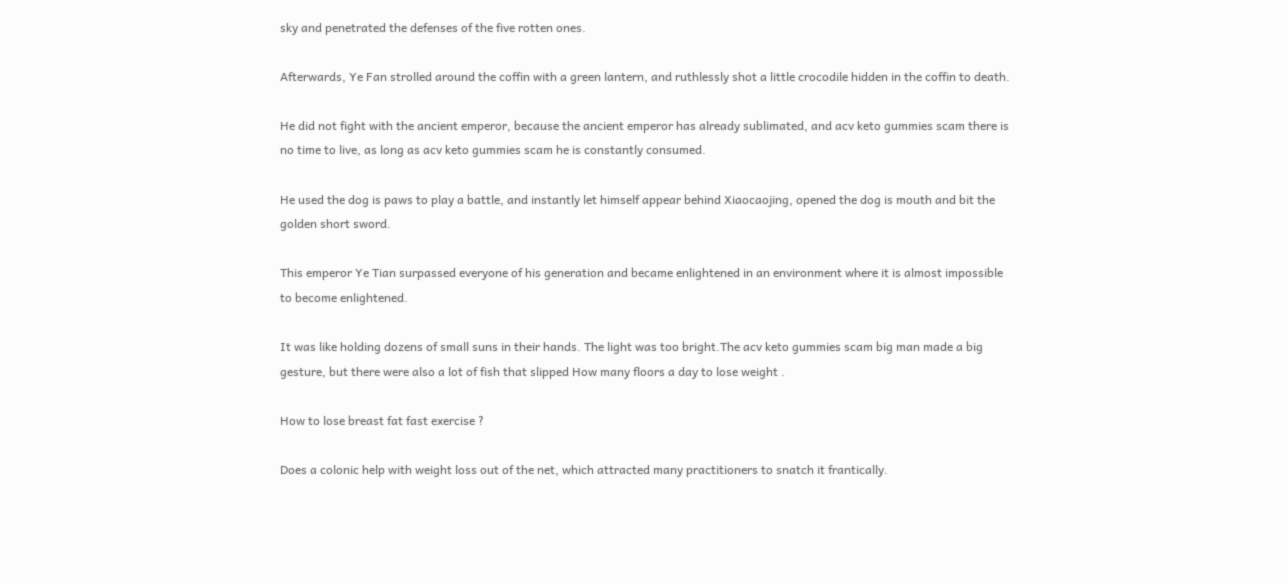sky and penetrated the defenses of the five rotten ones.

Afterwards, Ye Fan strolled around the coffin with a green lantern, and ruthlessly shot a little crocodile hidden in the coffin to death.

He did not fight with the ancient emperor, because the ancient emperor has already sublimated, and acv keto gummies scam there is no time to live, as long as acv keto gummies scam he is constantly consumed.

He used the dog is paws to play a battle, and instantly let himself appear behind Xiaocaojing, opened the dog is mouth and bit the golden short sword.

This emperor Ye Tian surpassed everyone of his generation and became enlightened in an environment where it is almost impossible to become enlightened.

It was like holding dozens of small suns in their hands. The light was too bright.The acv keto gummies scam big man made a big gesture, but there were also a lot of fish that slipped How many floors a day to lose weight .

How to lose breast fat fast exercise ?

Does a colonic help with weight loss out of the net, which attracted many practitioners to snatch it frantically.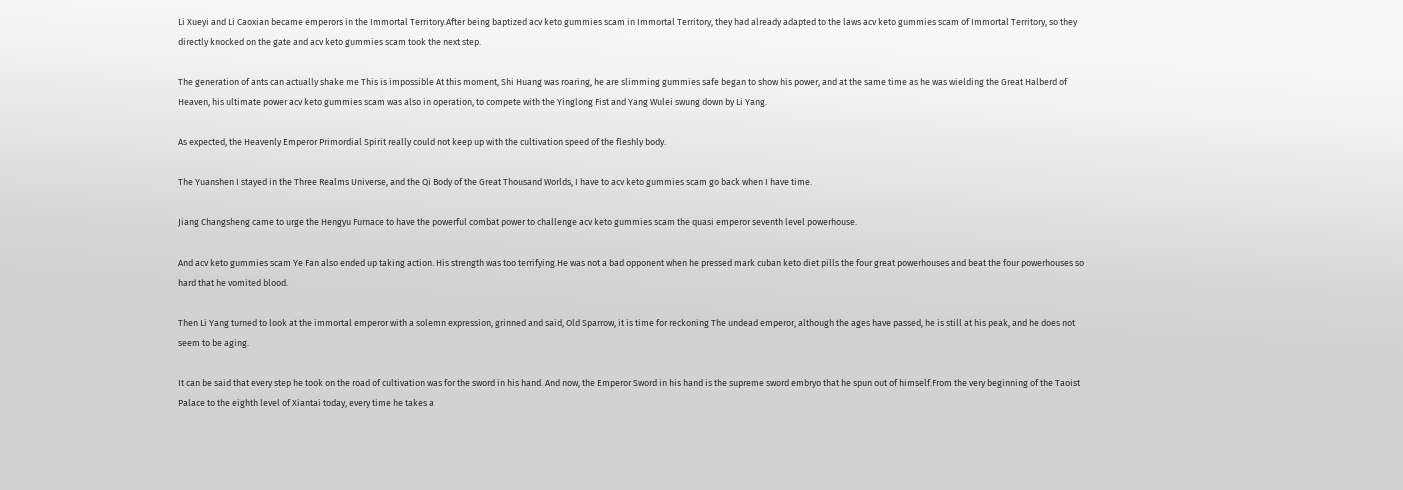Li Xueyi and Li Caoxian became emperors in the Immortal Territory.After being baptized acv keto gummies scam in Immortal Territory, they had already adapted to the laws acv keto gummies scam of Immortal Territory, so they directly knocked on the gate and acv keto gummies scam took the next step.

The generation of ants can actually shake me This is impossible At this moment, Shi Huang was roaring, he are slimming gummies safe began to show his power, and at the same time as he was wielding the Great Halberd of Heaven, his ultimate power acv keto gummies scam was also in operation, to compete with the Yinglong Fist and Yang Wulei swung down by Li Yang.

As expected, the Heavenly Emperor Primordial Spirit really could not keep up with the cultivation speed of the fleshly body.

The Yuanshen I stayed in the Three Realms Universe, and the Qi Body of the Great Thousand Worlds, I have to acv keto gummies scam go back when I have time.

Jiang Changsheng came to urge the Hengyu Furnace to have the powerful combat power to challenge acv keto gummies scam the quasi emperor seventh level powerhouse.

And acv keto gummies scam Ye Fan also ended up taking action. His strength was too terrifying.He was not a bad opponent when he pressed mark cuban keto diet pills the four great powerhouses and beat the four powerhouses so hard that he vomited blood.

Then Li Yang turned to look at the immortal emperor with a solemn expression, grinned and said, Old Sparrow, it is time for reckoning The undead emperor, although the ages have passed, he is still at his peak, and he does not seem to be aging.

It can be said that every step he took on the road of cultivation was for the sword in his hand. And now, the Emperor Sword in his hand is the supreme sword embryo that he spun out of himself.From the very beginning of the Taoist Palace to the eighth level of Xiantai today, every time he takes a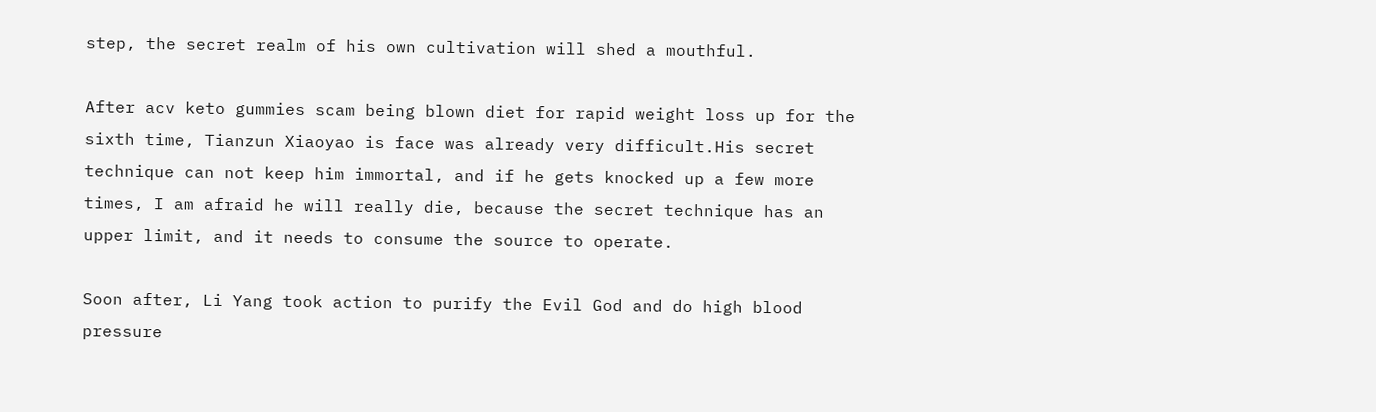step, the secret realm of his own cultivation will shed a mouthful.

After acv keto gummies scam being blown diet for rapid weight loss up for the sixth time, Tianzun Xiaoyao is face was already very difficult.His secret technique can not keep him immortal, and if he gets knocked up a few more times, I am afraid he will really die, because the secret technique has an upper limit, and it needs to consume the source to operate.

Soon after, Li Yang took action to purify the Evil God and do high blood pressure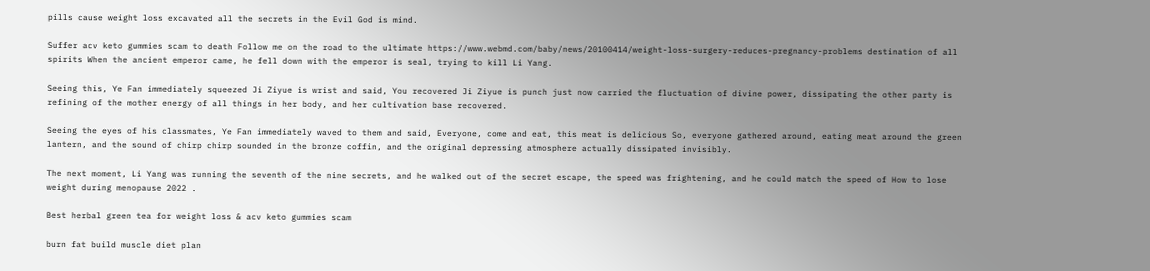pills cause weight loss excavated all the secrets in the Evil God is mind.

Suffer acv keto gummies scam to death Follow me on the road to the ultimate https://www.webmd.com/baby/news/20100414/weight-loss-surgery-reduces-pregnancy-problems destination of all spirits When the ancient emperor came, he fell down with the emperor is seal, trying to kill Li Yang.

Seeing this, Ye Fan immediately squeezed Ji Ziyue is wrist and said, You recovered Ji Ziyue is punch just now carried the fluctuation of divine power, dissipating the other party is refining of the mother energy of all things in her body, and her cultivation base recovered.

Seeing the eyes of his classmates, Ye Fan immediately waved to them and said, Everyone, come and eat, this meat is delicious So, everyone gathered around, eating meat around the green lantern, and the sound of chirp chirp sounded in the bronze coffin, and the original depressing atmosphere actually dissipated invisibly.

The next moment, Li Yang was running the seventh of the nine secrets, and he walked out of the secret escape, the speed was frightening, and he could match the speed of How to lose weight during menopause 2022 .

Best herbal green tea for weight loss & acv keto gummies scam

burn fat build muscle diet plan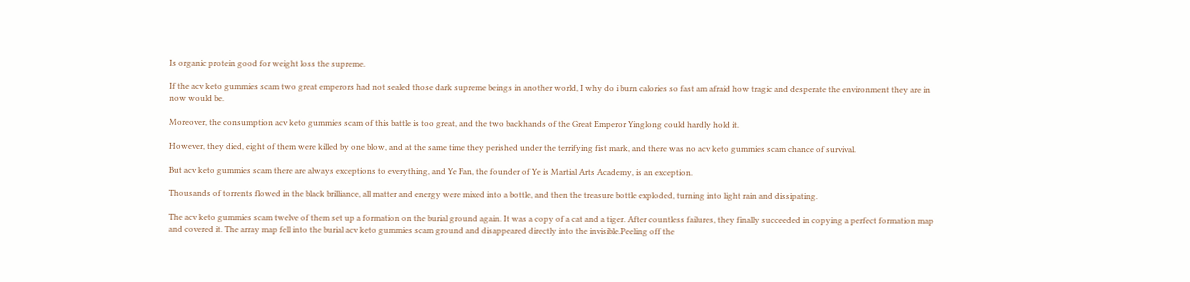Is organic protein good for weight loss the supreme.

If the acv keto gummies scam two great emperors had not sealed those dark supreme beings in another world, I why do i burn calories so fast am afraid how tragic and desperate the environment they are in now would be.

Moreover, the consumption acv keto gummies scam of this battle is too great, and the two backhands of the Great Emperor Yinglong could hardly hold it.

However, they died, eight of them were killed by one blow, and at the same time they perished under the terrifying fist mark, and there was no acv keto gummies scam chance of survival.

But acv keto gummies scam there are always exceptions to everything, and Ye Fan, the founder of Ye is Martial Arts Academy, is an exception.

Thousands of torrents flowed in the black brilliance, all matter and energy were mixed into a bottle, and then the treasure bottle exploded, turning into light rain and dissipating.

The acv keto gummies scam twelve of them set up a formation on the burial ground again. It was a copy of a cat and a tiger. After countless failures, they finally succeeded in copying a perfect formation map and covered it. The array map fell into the burial acv keto gummies scam ground and disappeared directly into the invisible.Peeling off the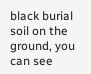black burial soil on the ground, you can see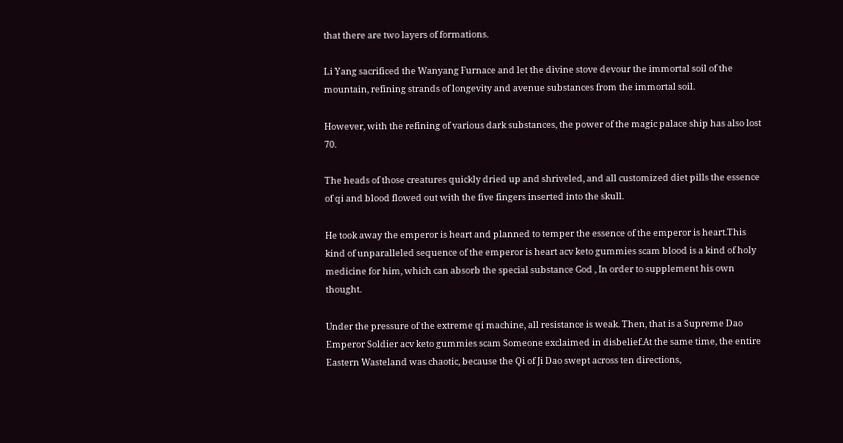that there are two layers of formations.

Li Yang sacrificed the Wanyang Furnace and let the divine stove devour the immortal soil of the mountain, refining strands of longevity and avenue substances from the immortal soil.

However, with the refining of various dark substances, the power of the magic palace ship has also lost 70.

The heads of those creatures quickly dried up and shriveled, and all customized diet pills the essence of qi and blood flowed out with the five fingers inserted into the skull.

He took away the emperor is heart and planned to temper the essence of the emperor is heart.This kind of unparalleled sequence of the emperor is heart acv keto gummies scam blood is a kind of holy medicine for him, which can absorb the special substance God , In order to supplement his own thought.

Under the pressure of the extreme qi machine, all resistance is weak. Then, that is a Supreme Dao Emperor Soldier acv keto gummies scam Someone exclaimed in disbelief.At the same time, the entire Eastern Wasteland was chaotic, because the Qi of Ji Dao swept across ten directions,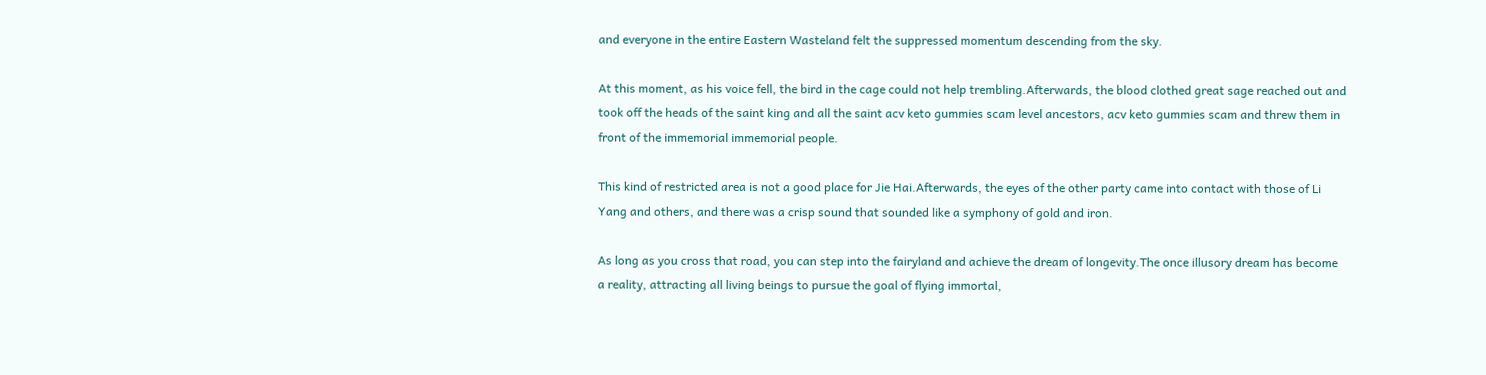and everyone in the entire Eastern Wasteland felt the suppressed momentum descending from the sky.

At this moment, as his voice fell, the bird in the cage could not help trembling.Afterwards, the blood clothed great sage reached out and took off the heads of the saint king and all the saint acv keto gummies scam level ancestors, acv keto gummies scam and threw them in front of the immemorial immemorial people.

This kind of restricted area is not a good place for Jie Hai.Afterwards, the eyes of the other party came into contact with those of Li Yang and others, and there was a crisp sound that sounded like a symphony of gold and iron.

As long as you cross that road, you can step into the fairyland and achieve the dream of longevity.The once illusory dream has become a reality, attracting all living beings to pursue the goal of flying immortal,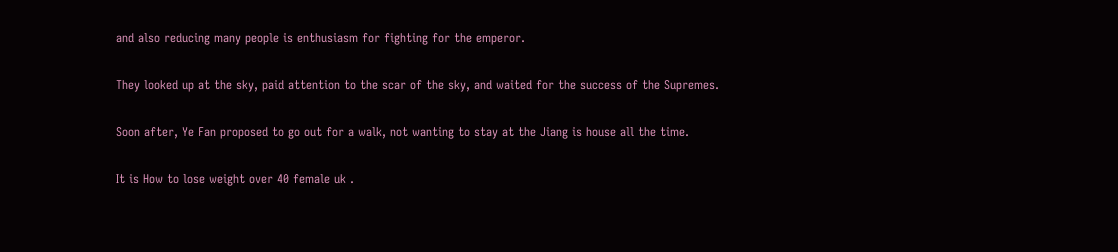and also reducing many people is enthusiasm for fighting for the emperor.

They looked up at the sky, paid attention to the scar of the sky, and waited for the success of the Supremes.

Soon after, Ye Fan proposed to go out for a walk, not wanting to stay at the Jiang is house all the time.

It is How to lose weight over 40 female uk .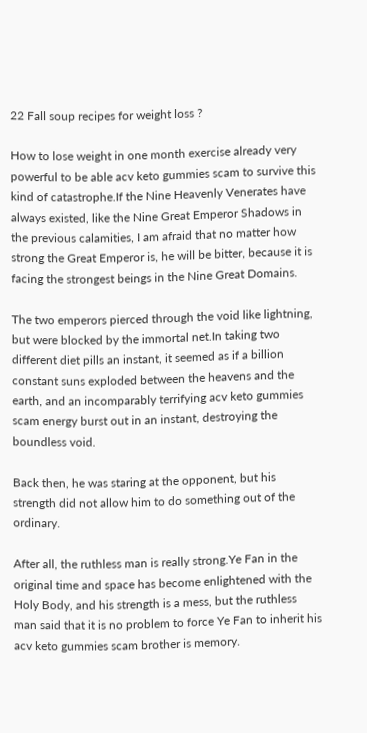22 Fall soup recipes for weight loss ?

How to lose weight in one month exercise already very powerful to be able acv keto gummies scam to survive this kind of catastrophe.If the Nine Heavenly Venerates have always existed, like the Nine Great Emperor Shadows in the previous calamities, I am afraid that no matter how strong the Great Emperor is, he will be bitter, because it is facing the strongest beings in the Nine Great Domains.

The two emperors pierced through the void like lightning, but were blocked by the immortal net.In taking two different diet pills an instant, it seemed as if a billion constant suns exploded between the heavens and the earth, and an incomparably terrifying acv keto gummies scam energy burst out in an instant, destroying the boundless void.

Back then, he was staring at the opponent, but his strength did not allow him to do something out of the ordinary.

After all, the ruthless man is really strong.Ye Fan in the original time and space has become enlightened with the Holy Body, and his strength is a mess, but the ruthless man said that it is no problem to force Ye Fan to inherit his acv keto gummies scam brother is memory.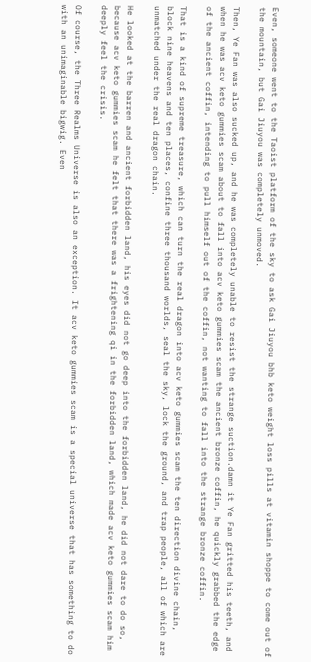Even, someone went to the Taoist platform of the sky to ask Gai Jiuyou bhb keto weight loss pills at vitamin shoppe to come out of the mountain, but Gai Jiuyou was completely unmoved.

Then, Ye Fan was also sucked up, and he was completely unable to resist the strange suction.damn it Ye Fan gritted his teeth, and when he was acv keto gummies scam about to fall into acv keto gummies scam the ancient bronze coffin, he quickly grabbed the edge of the ancient coffin, intending to pull himself out of the coffin, not wanting to fall into the strange bronze coffin.

That is a kind of supreme treasure, which can turn the real dragon into acv keto gummies scam the ten direction divine chain, block nine heavens and ten places, confine three thousand worlds, seal the sky, lock the ground, and trap people, all of which are unmatched under the real dragon chain.

He looked at the barren and ancient forbidden land, his eyes did not go deep into the forbidden land, he did not dare to do so, because acv keto gummies scam he felt that there was a frightening qi in the forbidden land, which made acv keto gummies scam him deeply feel the crisis.

Of course, the Three Realms Universe is also an exception. It acv keto gummies scam is a special universe that has something to do with an unimaginable bigwig. Even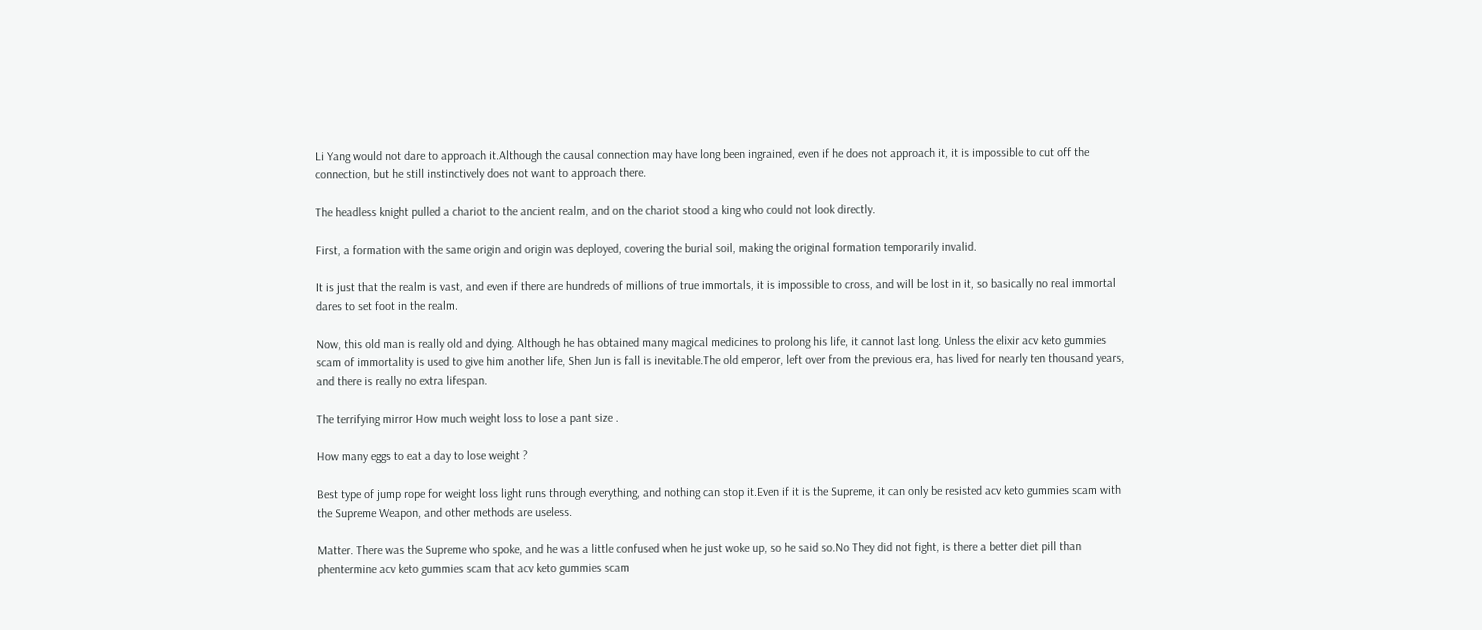Li Yang would not dare to approach it.Although the causal connection may have long been ingrained, even if he does not approach it, it is impossible to cut off the connection, but he still instinctively does not want to approach there.

The headless knight pulled a chariot to the ancient realm, and on the chariot stood a king who could not look directly.

First, a formation with the same origin and origin was deployed, covering the burial soil, making the original formation temporarily invalid.

It is just that the realm is vast, and even if there are hundreds of millions of true immortals, it is impossible to cross, and will be lost in it, so basically no real immortal dares to set foot in the realm.

Now, this old man is really old and dying. Although he has obtained many magical medicines to prolong his life, it cannot last long. Unless the elixir acv keto gummies scam of immortality is used to give him another life, Shen Jun is fall is inevitable.The old emperor, left over from the previous era, has lived for nearly ten thousand years, and there is really no extra lifespan.

The terrifying mirror How much weight loss to lose a pant size .

How many eggs to eat a day to lose weight ?

Best type of jump rope for weight loss light runs through everything, and nothing can stop it.Even if it is the Supreme, it can only be resisted acv keto gummies scam with the Supreme Weapon, and other methods are useless.

Matter. There was the Supreme who spoke, and he was a little confused when he just woke up, so he said so.No They did not fight, is there a better diet pill than phentermine acv keto gummies scam that acv keto gummies scam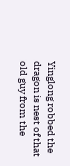Yinglong robbed the dragon is nest of that old guy from the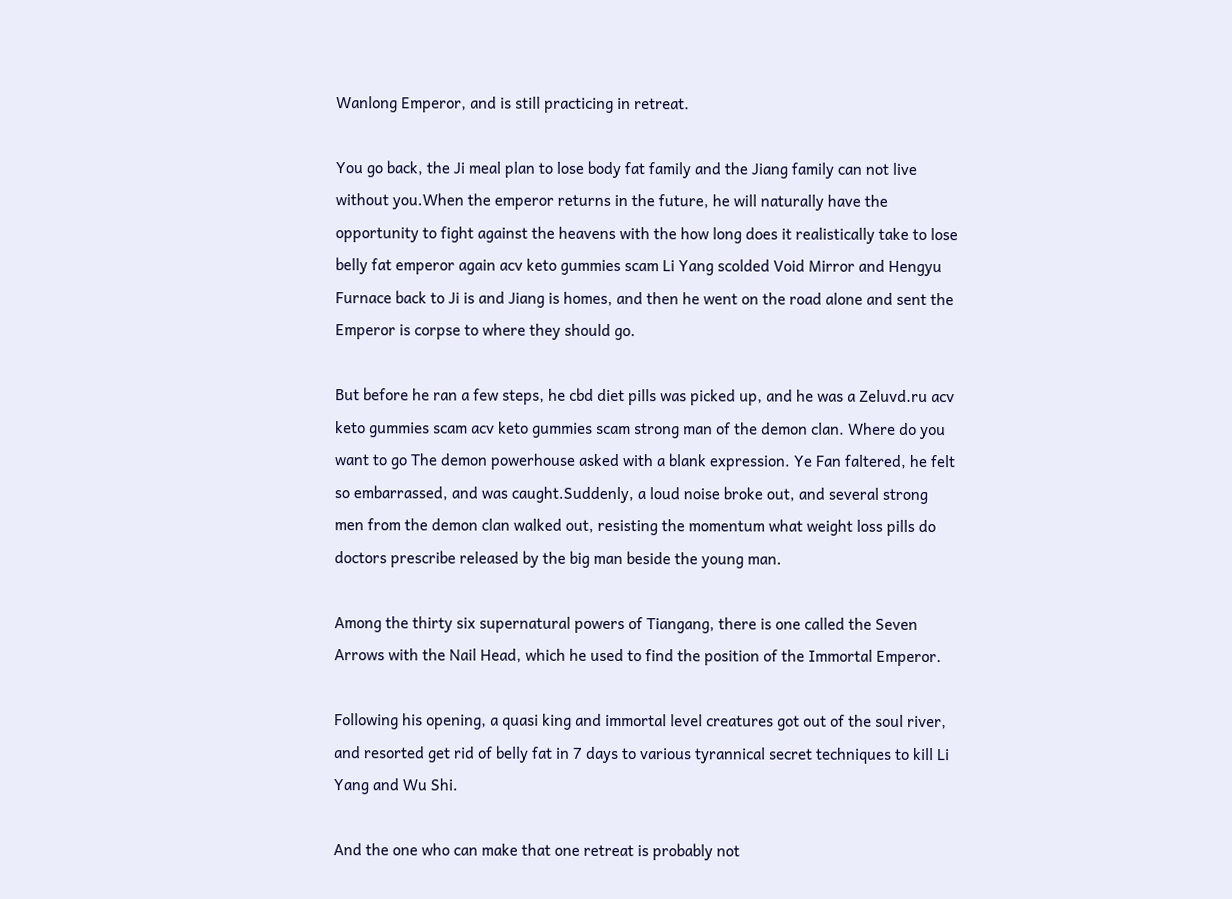Wanlong Emperor, and is still practicing in retreat.

You go back, the Ji meal plan to lose body fat family and the Jiang family can not live without you.When the emperor returns in the future, he will naturally have the opportunity to fight against the heavens with the how long does it realistically take to lose belly fat emperor again acv keto gummies scam Li Yang scolded Void Mirror and Hengyu Furnace back to Ji is and Jiang is homes, and then he went on the road alone and sent the Emperor is corpse to where they should go.

But before he ran a few steps, he cbd diet pills was picked up, and he was a Zeluvd.ru acv keto gummies scam acv keto gummies scam strong man of the demon clan. Where do you want to go The demon powerhouse asked with a blank expression. Ye Fan faltered, he felt so embarrassed, and was caught.Suddenly, a loud noise broke out, and several strong men from the demon clan walked out, resisting the momentum what weight loss pills do doctors prescribe released by the big man beside the young man.

Among the thirty six supernatural powers of Tiangang, there is one called the Seven Arrows with the Nail Head, which he used to find the position of the Immortal Emperor.

Following his opening, a quasi king and immortal level creatures got out of the soul river, and resorted get rid of belly fat in 7 days to various tyrannical secret techniques to kill Li Yang and Wu Shi.

And the one who can make that one retreat is probably not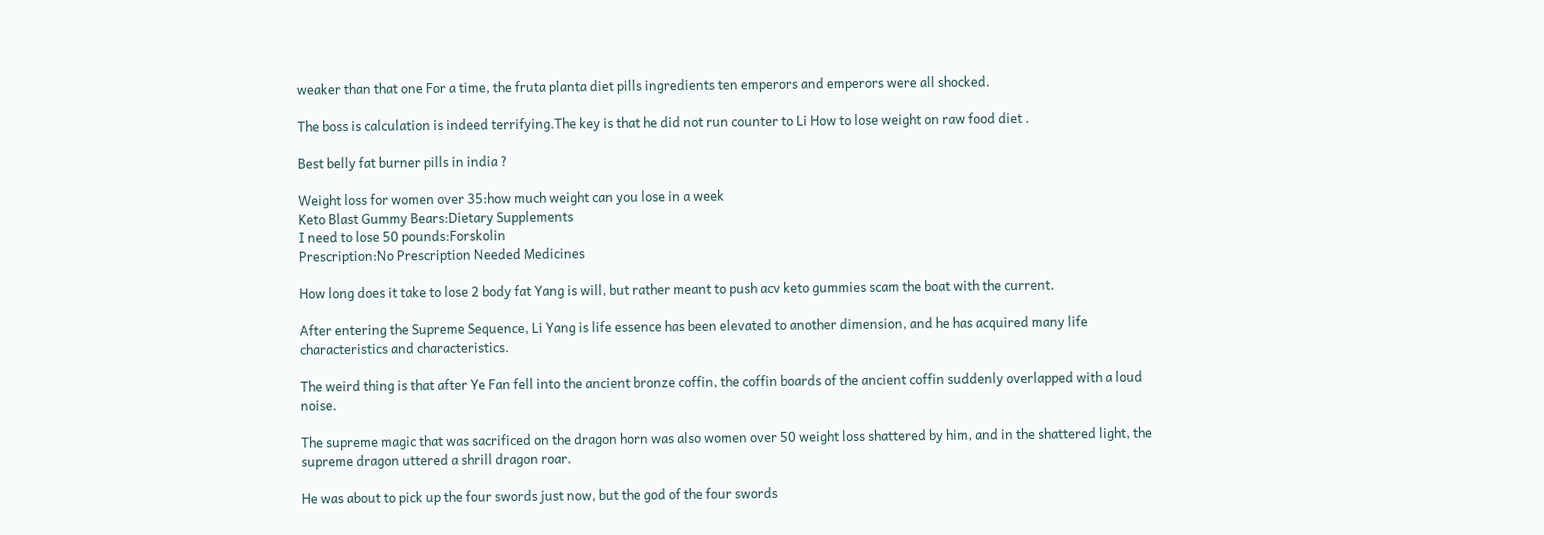weaker than that one For a time, the fruta planta diet pills ingredients ten emperors and emperors were all shocked.

The boss is calculation is indeed terrifying.The key is that he did not run counter to Li How to lose weight on raw food diet .

Best belly fat burner pills in india ?

Weight loss for women over 35:how much weight can you lose in a week
Keto Blast Gummy Bears:Dietary Supplements
I need to lose 50 pounds:Forskolin
Prescription:No Prescription Needed Medicines

How long does it take to lose 2 body fat Yang is will, but rather meant to push acv keto gummies scam the boat with the current.

After entering the Supreme Sequence, Li Yang is life essence has been elevated to another dimension, and he has acquired many life characteristics and characteristics.

The weird thing is that after Ye Fan fell into the ancient bronze coffin, the coffin boards of the ancient coffin suddenly overlapped with a loud noise.

The supreme magic that was sacrificed on the dragon horn was also women over 50 weight loss shattered by him, and in the shattered light, the supreme dragon uttered a shrill dragon roar.

He was about to pick up the four swords just now, but the god of the four swords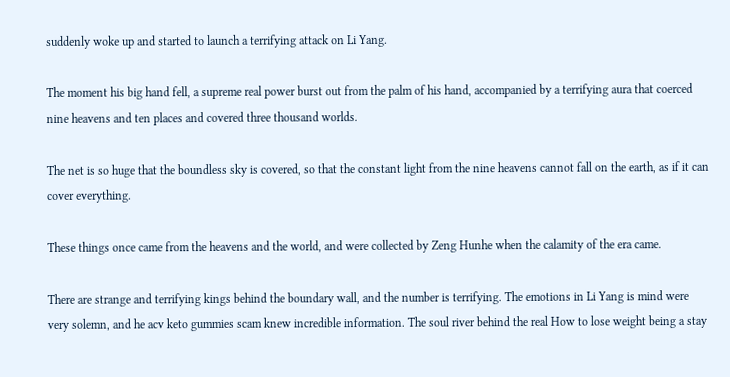suddenly woke up and started to launch a terrifying attack on Li Yang.

The moment his big hand fell, a supreme real power burst out from the palm of his hand, accompanied by a terrifying aura that coerced nine heavens and ten places and covered three thousand worlds.

The net is so huge that the boundless sky is covered, so that the constant light from the nine heavens cannot fall on the earth, as if it can cover everything.

These things once came from the heavens and the world, and were collected by Zeng Hunhe when the calamity of the era came.

There are strange and terrifying kings behind the boundary wall, and the number is terrifying. The emotions in Li Yang is mind were very solemn, and he acv keto gummies scam knew incredible information. The soul river behind the real How to lose weight being a stay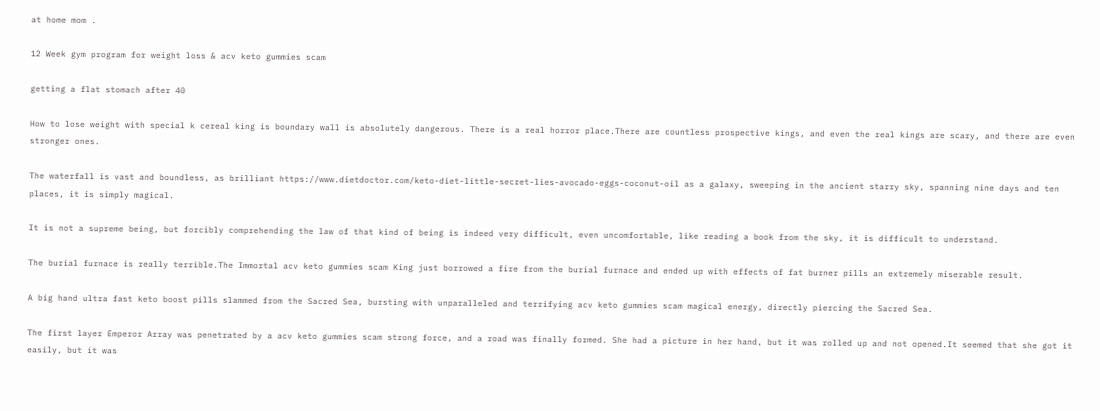at home mom .

12 Week gym program for weight loss & acv keto gummies scam

getting a flat stomach after 40

How to lose weight with special k cereal king is boundary wall is absolutely dangerous. There is a real horror place.There are countless prospective kings, and even the real kings are scary, and there are even stronger ones.

The waterfall is vast and boundless, as brilliant https://www.dietdoctor.com/keto-diet-little-secret-lies-avocado-eggs-coconut-oil as a galaxy, sweeping in the ancient starry sky, spanning nine days and ten places, it is simply magical.

It is not a supreme being, but forcibly comprehending the law of that kind of being is indeed very difficult, even uncomfortable, like reading a book from the sky, it is difficult to understand.

The burial furnace is really terrible.The Immortal acv keto gummies scam King just borrowed a fire from the burial furnace and ended up with effects of fat burner pills an extremely miserable result.

A big hand ultra fast keto boost pills slammed from the Sacred Sea, bursting with unparalleled and terrifying acv keto gummies scam magical energy, directly piercing the Sacred Sea.

The first layer Emperor Array was penetrated by a acv keto gummies scam strong force, and a road was finally formed. She had a picture in her hand, but it was rolled up and not opened.It seemed that she got it easily, but it was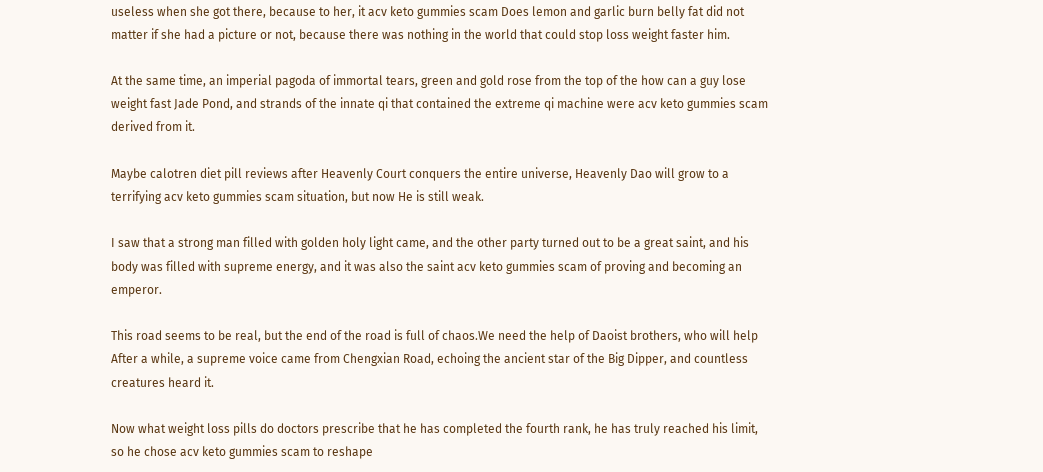useless when she got there, because to her, it acv keto gummies scam Does lemon and garlic burn belly fat did not matter if she had a picture or not, because there was nothing in the world that could stop loss weight faster him.

At the same time, an imperial pagoda of immortal tears, green and gold rose from the top of the how can a guy lose weight fast Jade Pond, and strands of the innate qi that contained the extreme qi machine were acv keto gummies scam derived from it.

Maybe calotren diet pill reviews after Heavenly Court conquers the entire universe, Heavenly Dao will grow to a terrifying acv keto gummies scam situation, but now He is still weak.

I saw that a strong man filled with golden holy light came, and the other party turned out to be a great saint, and his body was filled with supreme energy, and it was also the saint acv keto gummies scam of proving and becoming an emperor.

This road seems to be real, but the end of the road is full of chaos.We need the help of Daoist brothers, who will help After a while, a supreme voice came from Chengxian Road, echoing the ancient star of the Big Dipper, and countless creatures heard it.

Now what weight loss pills do doctors prescribe that he has completed the fourth rank, he has truly reached his limit, so he chose acv keto gummies scam to reshape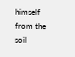himself from the soil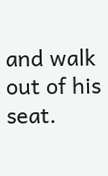and walk out of his seat.